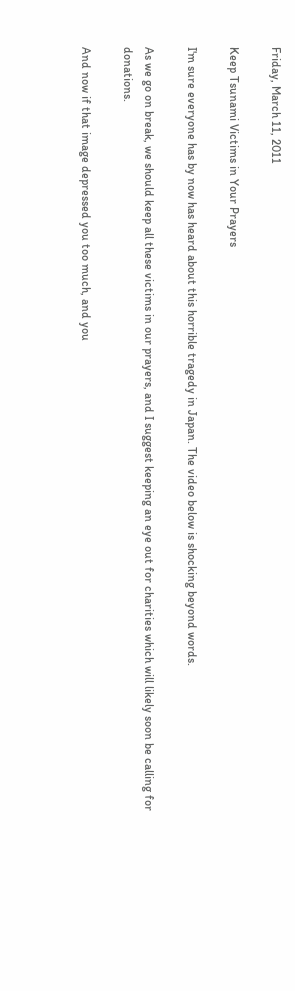Friday, March 11, 2011

Keep Tsunami Victims in Your Prayers

I'm sure everyone has by now has heard about this horrible tragedy in Japan. The video below is shocking beyond words.

As we go on break, we should keep all these victims in our prayers, and I suggest keeping an eye out for charities which will likely soon be calling for donations.

And now if that image depressed you too much, and you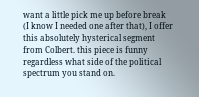want a little pick me up before break (I know I needed one after that), I offer this absolutely hysterical segment from Colbert. this piece is funny regardless what side of the political spectrum you stand on.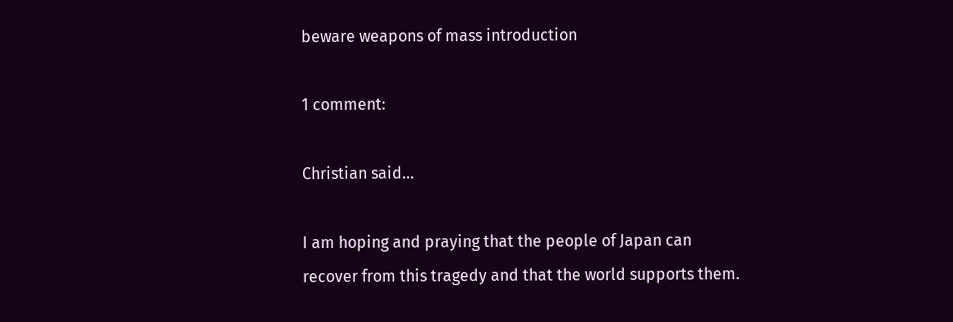beware weapons of mass introduction

1 comment:

Christian said...

I am hoping and praying that the people of Japan can recover from this tragedy and that the world supports them.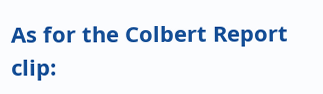As for the Colbert Report clip: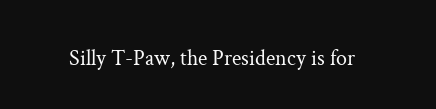Silly T-Paw, the Presidency is for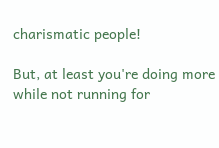charismatic people!

But, at least you're doing more while not running for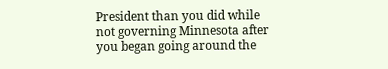President than you did while not governing Minnesota after you began going around the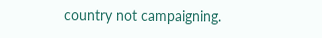country not campaigning.